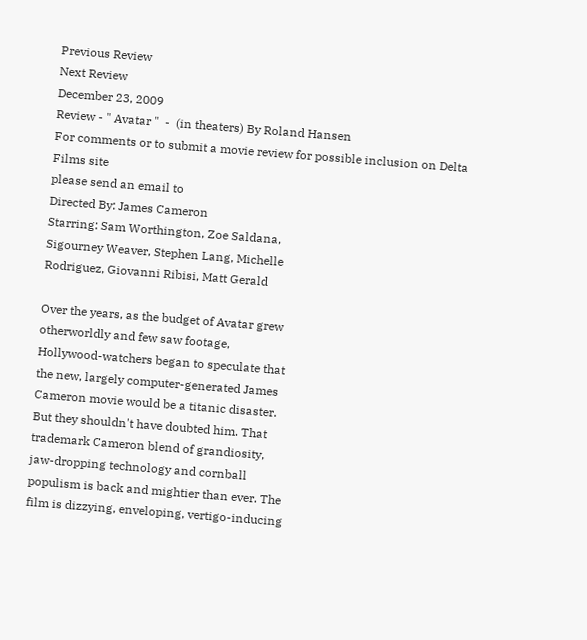Previous Review
Next Review
December 23, 2009
Review - " Avatar "  -  (in theaters) By Roland Hansen
For comments or to submit a movie review for possible inclusion on Delta Films site
please send an email to
Directed By: James Cameron
Starring: Sam Worthington, Zoe Saldana,
Sigourney Weaver, Stephen Lang, Michelle
Rodriguez, Giovanni Ribisi, Matt Gerald

Over the years, as the budget of Avatar grew
otherworldly and few saw footage,
Hollywood-watchers began to speculate that
the new, largely computer-generated James
Cameron movie would be a titanic disaster.
But they shouldn't have doubted him. That
trademark Cameron blend of grandiosity,
jaw-dropping technology and cornball
populism is back and mightier than ever. The
film is dizzying, enveloping, vertigo-inducing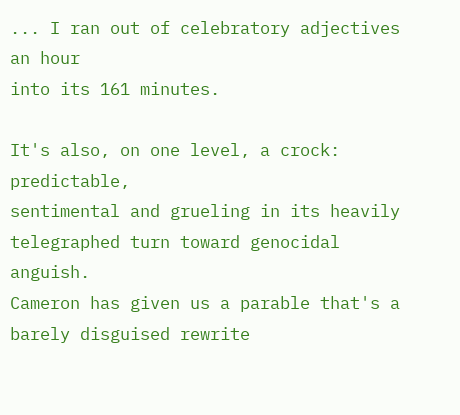... I ran out of celebratory adjectives an hour
into its 161 minutes.

It's also, on one level, a crock: predictable,
sentimental and grueling in its heavily
telegraphed turn toward genocidal anguish.
Cameron has given us a parable that's a barely disguised rewrite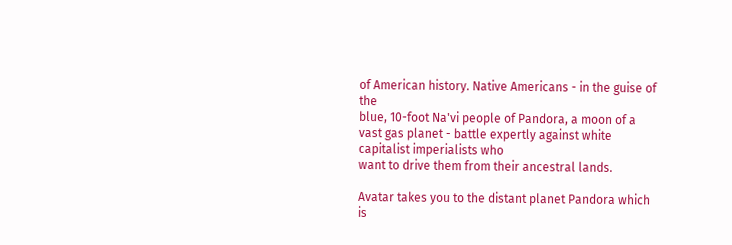of American history. Native Americans - in the guise of the
blue, 10-foot Na'vi people of Pandora, a moon of a vast gas planet - battle expertly against white capitalist imperialists who
want to drive them from their ancestral lands.

Avatar takes you to the distant planet Pandora which is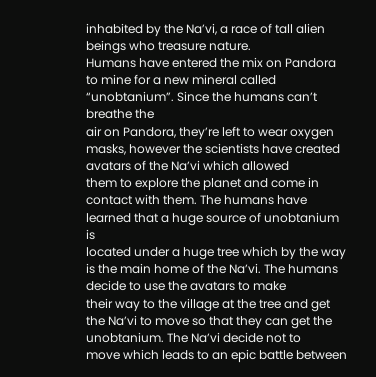inhabited by the Na’vi, a race of tall alien beings who treasure nature.
Humans have entered the mix on Pandora to mine for a new mineral called “unobtanium”. Since the humans can’t breathe the
air on Pandora, they’re left to wear oxygen masks, however the scientists have created avatars of the Na’vi which allowed
them to explore the planet and come in contact with them. The humans have learned that a huge source of unobtanium is
located under a huge tree which by the way is the main home of the Na’vi. The humans decide to use the avatars to make
their way to the village at the tree and get the Na’vi to move so that they can get the unobtanium. The Na’vi decide not to
move which leads to an epic battle between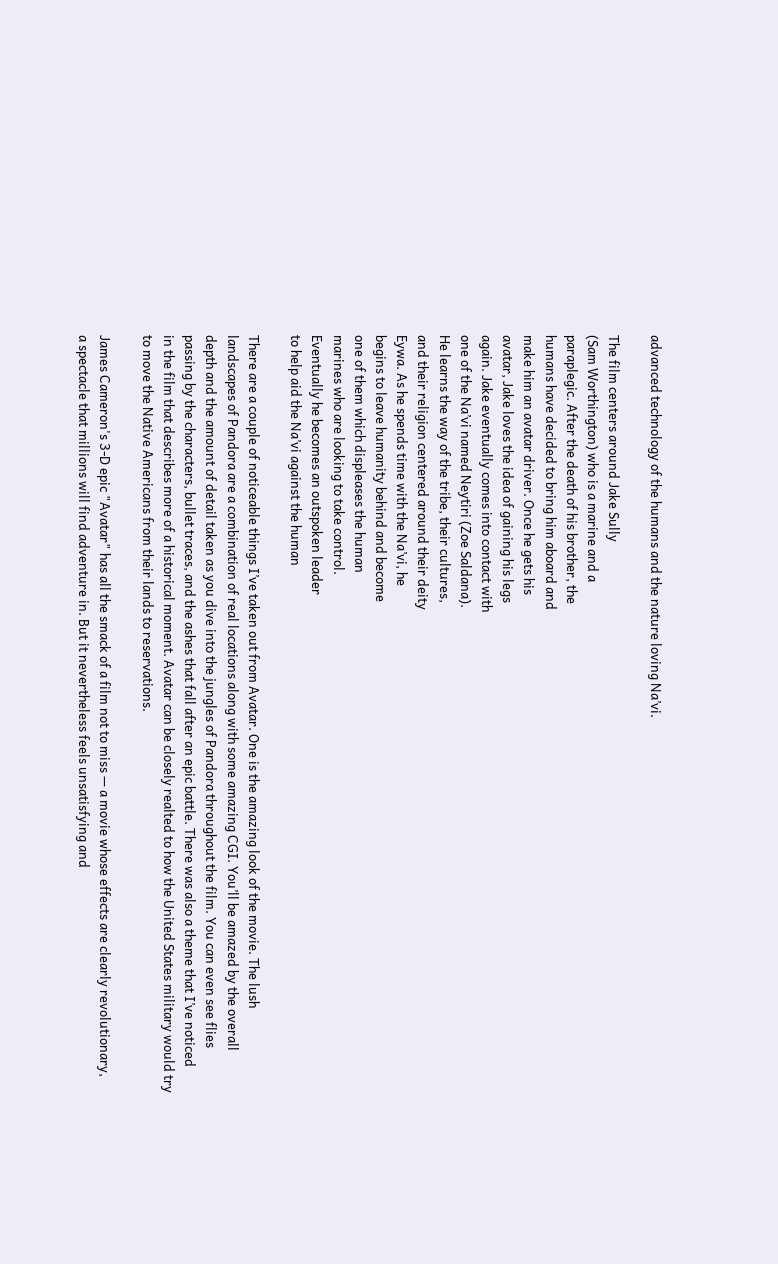advanced technology of the humans and the nature loving Na’vi.

The film centers around Jake Sully
(Sam Worthington) who is a marine and a
paraplegic. After the death of his brother, the
humans have decided to bring him aboard and
make him an avatar driver. Once he gets his
avatar, Jake loves the idea of gaining his legs
again. Jake eventually comes into contact with
one of the Na’vi named Neytiri (Zoe Saldana).
He learns the way of the tribe, their cultures,
and their religion centered around their deity
Eywa. As he spends time with the Na’vi, he
begins to leave humanity behind and become
one of them which displeases the human
marines who are looking to take control.
Eventually he becomes an outspoken leader
to help aid the Na’vi against the human

There are a couple of noticeable things I’ve taken out from Avatar. One is the amazing look of the movie. The lush
landscapes of Pandora are a combination of real locations along with some amazing CGI. You’ll be amazed by the overall
depth and the amount of detail taken as you dive into the jungles of Pandora throughout the film. You can even see flies
passing by the characters, bullet traces, and the ashes that fall after an epic battle. There was also a theme that I’ve noticed
in the film that describes more of a historical moment. Avatar can be closely realted to how the United States military would try
to move the Native Americans from their lands to reservations.

James Cameron's 3-D epic "Avatar" has all the smack of a film not to miss — a movie whose effects are clearly revolutionary,
a spectacle that millions will find adventure in. But it nevertheless feels unsatisfying and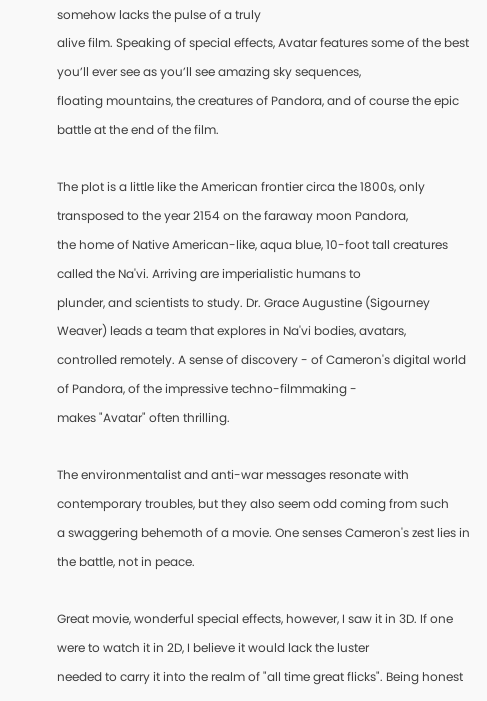somehow lacks the pulse of a truly
alive film. Speaking of special effects, Avatar features some of the best you’ll ever see as you’ll see amazing sky sequences,
floating mountains, the creatures of Pandora, and of course the epic battle at the end of the film.

The plot is a little like the American frontier circa the 1800s, only transposed to the year 2154 on the faraway moon Pandora,
the home of Native American-like, aqua blue, 10-foot tall creatures called the Na'vi. Arriving are imperialistic humans to
plunder, and scientists to study. Dr. Grace Augustine (Sigourney Weaver) leads a team that explores in Na'vi bodies, avatars,
controlled remotely. A sense of discovery - of Cameron's digital world of Pandora, of the impressive techno-filmmaking -
makes "Avatar" often thrilling.

The environmentalist and anti-war messages resonate with contemporary troubles, but they also seem odd coming from such
a swaggering behemoth of a movie. One senses Cameron's zest lies in the battle, not in peace.

Great movie, wonderful special effects, however, I saw it in 3D. If one were to watch it in 2D, I believe it would lack the luster
needed to carry it into the realm of "all time great flicks". Being honest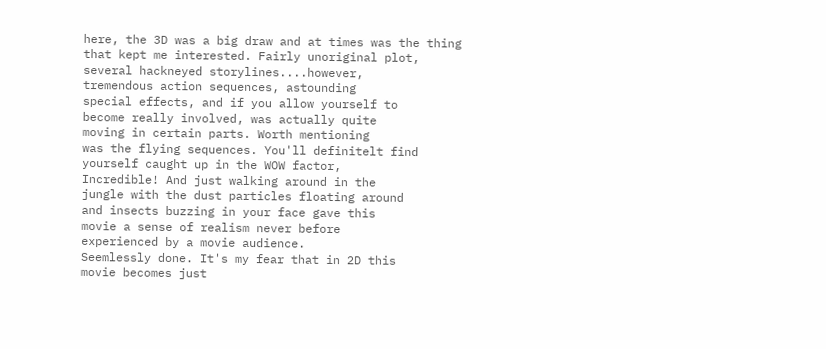here, the 3D was a big draw and at times was the thing
that kept me interested. Fairly unoriginal plot,
several hackneyed storylines....however,
tremendous action sequences, astounding
special effects, and if you allow yourself to
become really involved, was actually quite
moving in certain parts. Worth mentioning
was the flying sequences. You'll definitelt find
yourself caught up in the WOW factor,
Incredible! And just walking around in the
jungle with the dust particles floating around
and insects buzzing in your face gave this
movie a sense of realism never before
experienced by a movie audience.
Seemlessly done. It's my fear that in 2D this
movie becomes just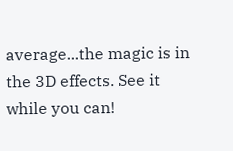average...the magic is in
the 3D effects. See it while you can!